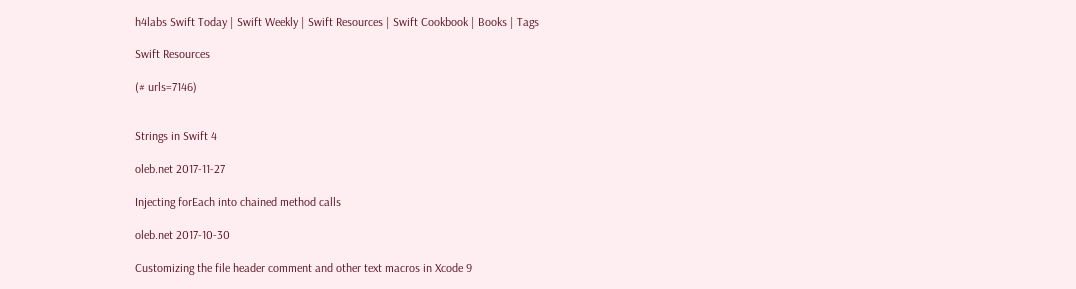h4labs Swift Today | Swift Weekly | Swift Resources | Swift Cookbook | Books | Tags

Swift Resources

(# urls=7146)


Strings in Swift 4

oleb.net 2017-11-27

Injecting forEach into chained method calls

oleb.net 2017-10-30

Customizing the file header comment and other text macros in Xcode 9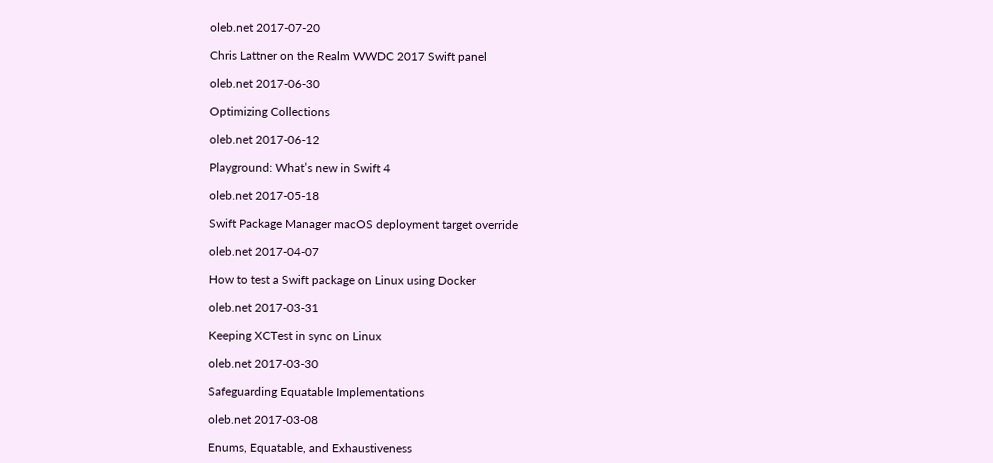oleb.net 2017-07-20

Chris Lattner on the Realm WWDC 2017 Swift panel

oleb.net 2017-06-30

Optimizing Collections

oleb.net 2017-06-12

Playground: Whatʼs new in Swift 4

oleb.net 2017-05-18

Swift Package Manager macOS deployment target override

oleb.net 2017-04-07

How to test a Swift package on Linux using Docker

oleb.net 2017-03-31

Keeping XCTest in sync on Linux

oleb.net 2017-03-30

Safeguarding Equatable Implementations

oleb.net 2017-03-08

Enums, Equatable, and Exhaustiveness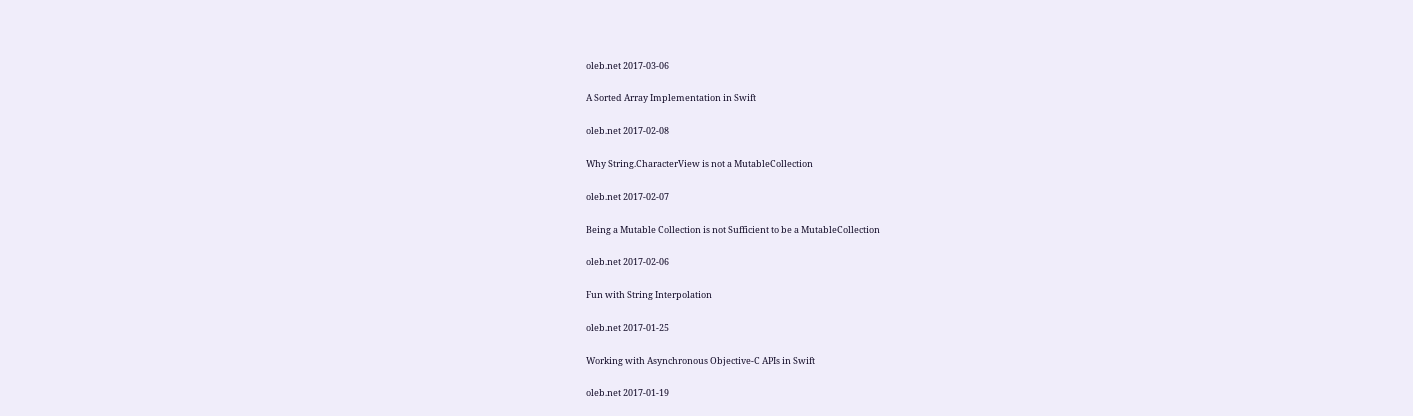oleb.net 2017-03-06

A Sorted Array Implementation in Swift

oleb.net 2017-02-08

Why String.CharacterView is not a MutableCollection

oleb.net 2017-02-07

Being a Mutable Collection is not Sufficient to be a MutableCollection

oleb.net 2017-02-06

Fun with String Interpolation

oleb.net 2017-01-25

Working with Asynchronous Objective-C APIs in Swift

oleb.net 2017-01-19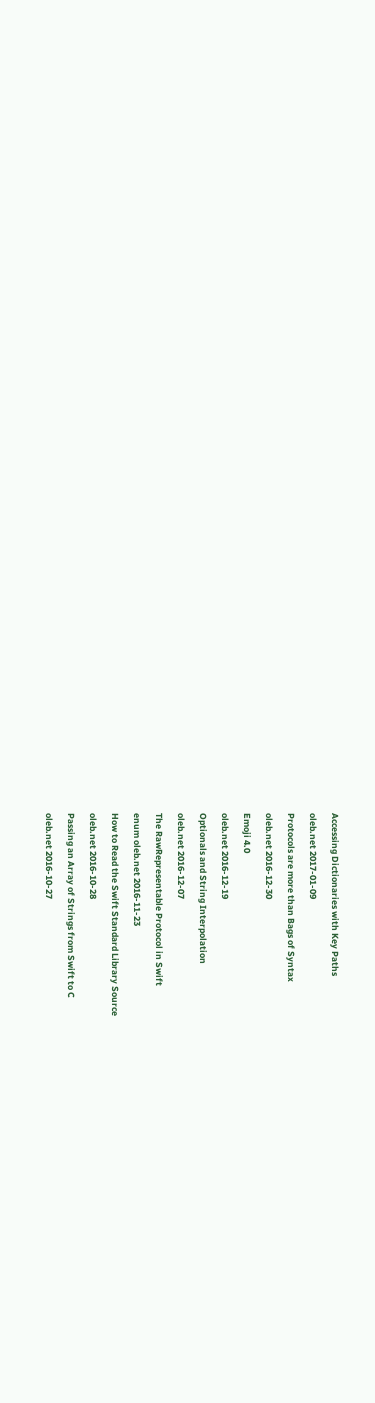Accessing Dictionaries with Key Paths

oleb.net 2017-01-09

Protocols are more than Bags of Syntax

oleb.net 2016-12-30

Emoji 4.0

oleb.net 2016-12-19

Optionals and String Interpolation

oleb.net 2016-12-07

The RawRepresentable Protocol in Swift

enum oleb.net 2016-11-23

How to Read the Swift Standard Library Source

oleb.net 2016-10-28

Passing an Array of Strings from Swift to C

oleb.net 2016-10-27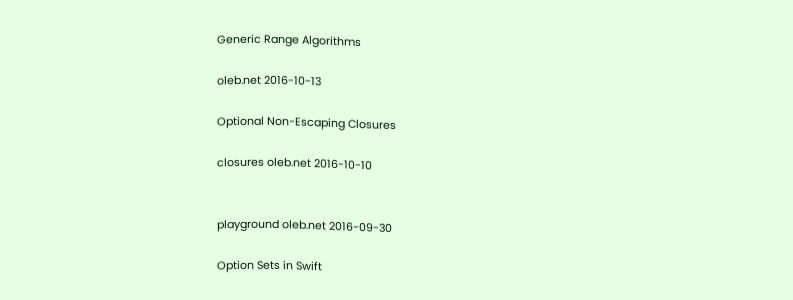Generic Range Algorithms

oleb.net 2016-10-13

Optional Non-Escaping Closures

closures oleb.net 2016-10-10


playground oleb.net 2016-09-30

Option Sets in Swift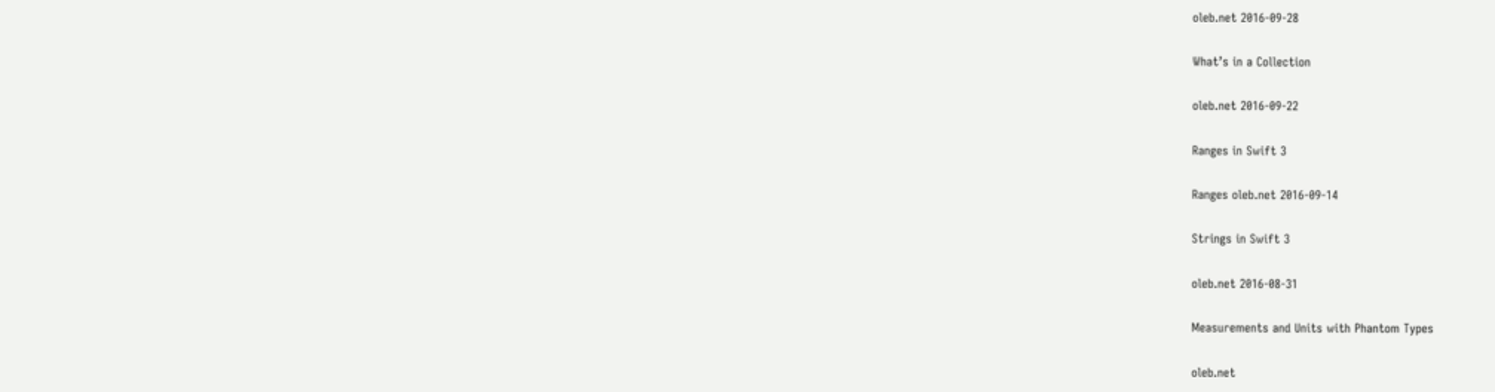oleb.net 2016-09-28

What’s in a Collection

oleb.net 2016-09-22

Ranges in Swift 3

Ranges oleb.net 2016-09-14

Strings in Swift 3

oleb.net 2016-08-31

Measurements and Units with Phantom Types

oleb.net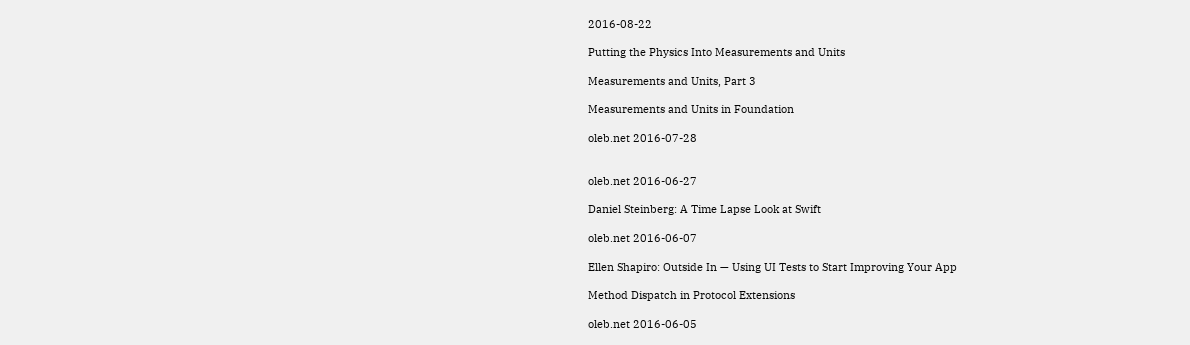2016-08-22

Putting the Physics Into Measurements and Units

Measurements and Units, Part 3

Measurements and Units in Foundation

oleb.net 2016-07-28


oleb.net 2016-06-27

Daniel Steinberg: A Time Lapse Look at Swift

oleb.net 2016-06-07

Ellen Shapiro: Outside In — Using UI Tests to Start Improving Your App

Method Dispatch in Protocol Extensions

oleb.net 2016-06-05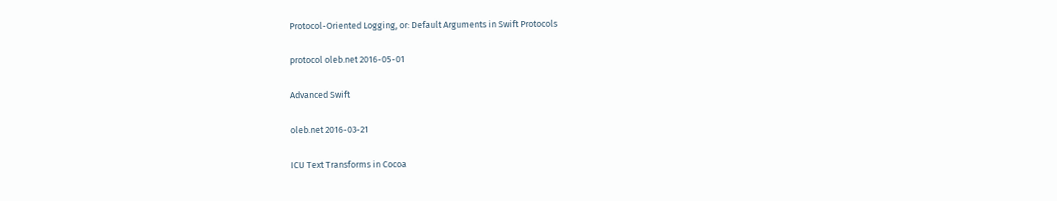Protocol-Oriented Logging, or: Default Arguments in Swift Protocols

protocol oleb.net 2016-05-01

Advanced Swift

oleb.net 2016-03-21

ICU Text Transforms in Cocoa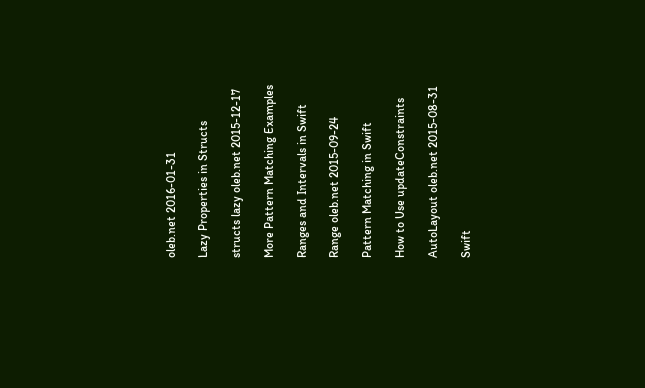oleb.net 2016-01-31

Lazy Properties in Structs

structs lazy oleb.net 2015-12-17

More Pattern Matching Examples

Ranges and Intervals in Swift

Range oleb.net 2015-09-24

Pattern Matching in Swift

How to Use updateConstraints

AutoLayout oleb.net 2015-08-31

Swift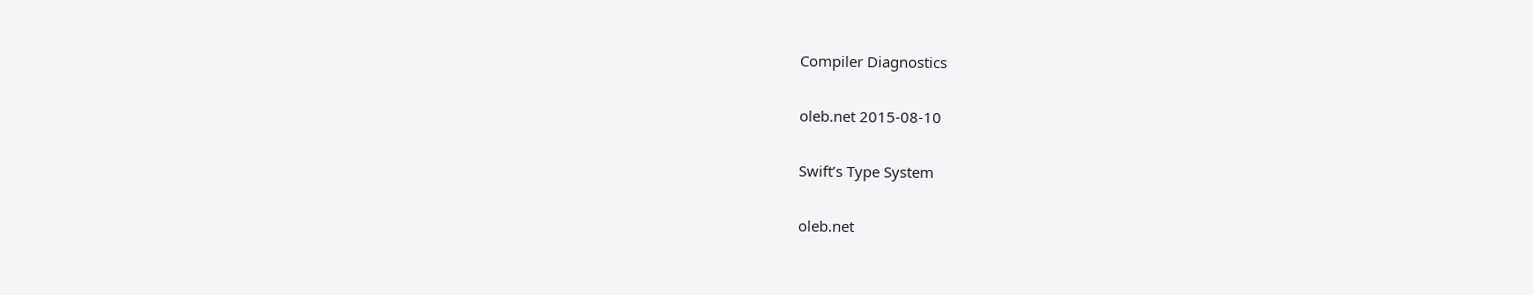Compiler Diagnostics

oleb.net 2015-08-10

Swift’s Type System

oleb.net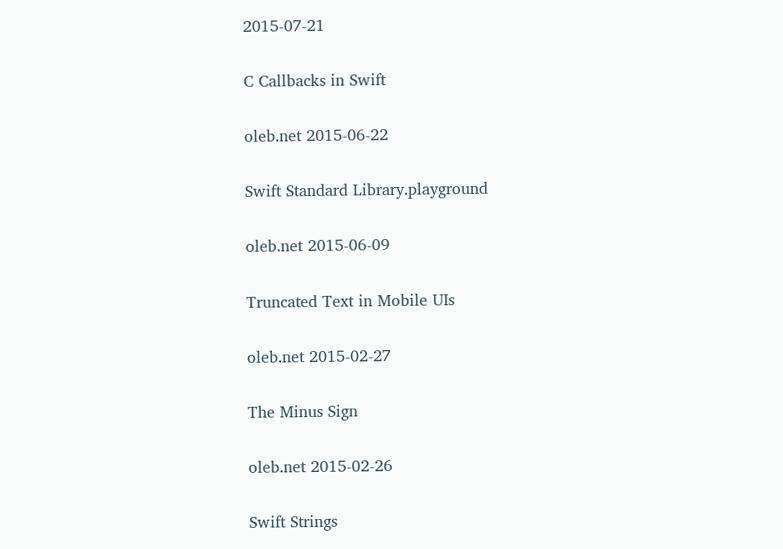2015-07-21

C Callbacks in Swift

oleb.net 2015-06-22

Swift Standard Library.playground

oleb.net 2015-06-09

Truncated Text in Mobile UIs

oleb.net 2015-02-27

The Minus Sign

oleb.net 2015-02-26

Swift Strings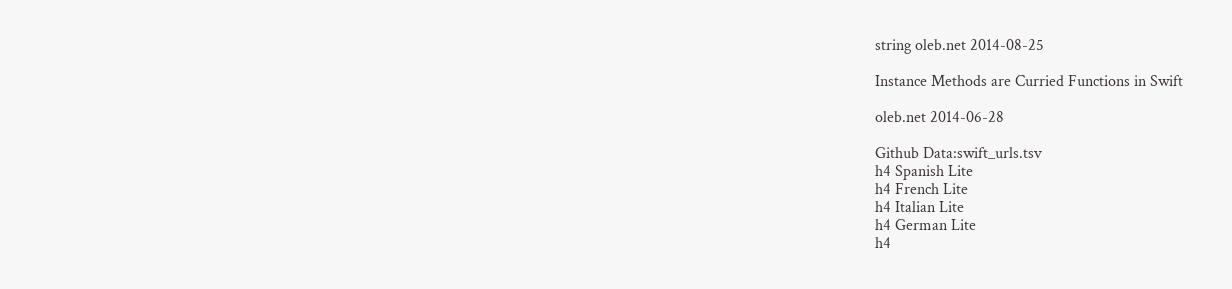string oleb.net 2014-08-25

Instance Methods are Curried Functions in Swift

oleb.net 2014-06-28

Github Data:swift_urls.tsv
h4 Spanish Lite
h4 French Lite
h4 Italian Lite
h4 German Lite
h4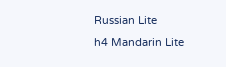Russian Lite
h4 Mandarin Lite